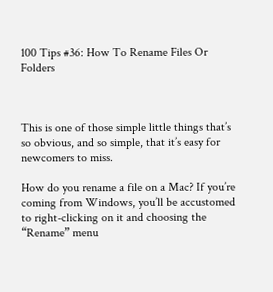100 Tips #36: How To Rename Files Or Folders



This is one of those simple little things that’s so obvious, and so simple, that it’s easy for newcomers to miss.

How do you rename a file on a Mac? If you’re coming from Windows, you’ll be accustomed to right-clicking on it and choosing the “Rename” menu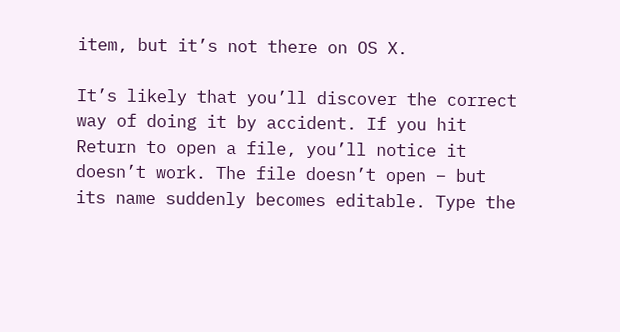item, but it’s not there on OS X.

It’s likely that you’ll discover the correct way of doing it by accident. If you hit Return to open a file, you’ll notice it doesn’t work. The file doesn’t open – but its name suddenly becomes editable. Type the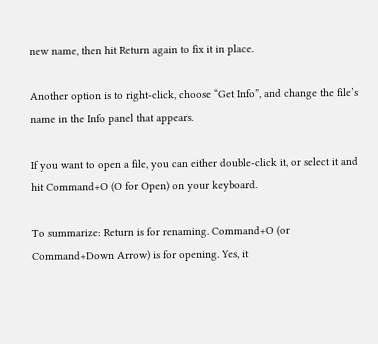new name, then hit Return again to fix it in place.

Another option is to right-click, choose “Get Info”, and change the file’s name in the Info panel that appears.

If you want to open a file, you can either double-click it, or select it and hit Command+O (O for Open) on your keyboard.

To summarize: Return is for renaming. Command+O (or Command+Down Arrow) is for opening. Yes, it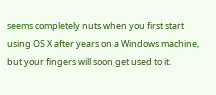seems completely nuts when you first start using OS X after years on a Windows machine, but your fingers will soon get used to it.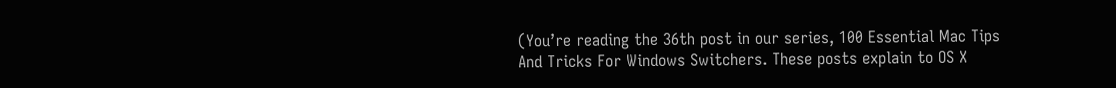(You’re reading the 36th post in our series, 100 Essential Mac Tips And Tricks For Windows Switchers. These posts explain to OS X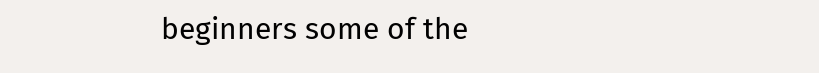beginners some of the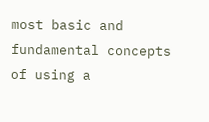most basic and fundamental concepts of using a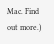Mac. Find out more.)